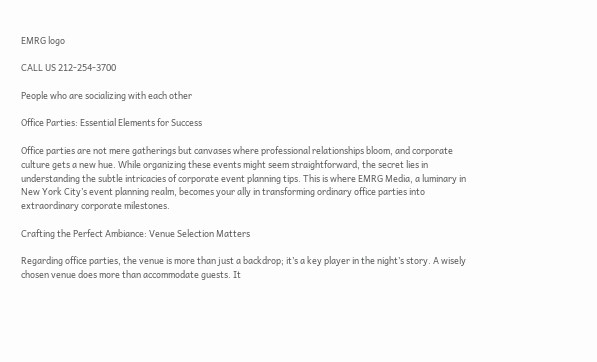EMRG logo

CALL US 212-254-3700

People who are socializing with each other

Office Parties: Essential Elements for Success

Office parties are not mere gatherings but canvases where professional relationships bloom, and corporate culture gets a new hue. While organizing these events might seem straightforward, the secret lies in understanding the subtle intricacies of corporate event planning tips. This is where EMRG Media, a luminary in New York City’s event planning realm, becomes your ally in transforming ordinary office parties into extraordinary corporate milestones.

Crafting the Perfect Ambiance: Venue Selection Matters

Regarding office parties, the venue is more than just a backdrop; it’s a key player in the night’s story. A wisely chosen venue does more than accommodate guests. It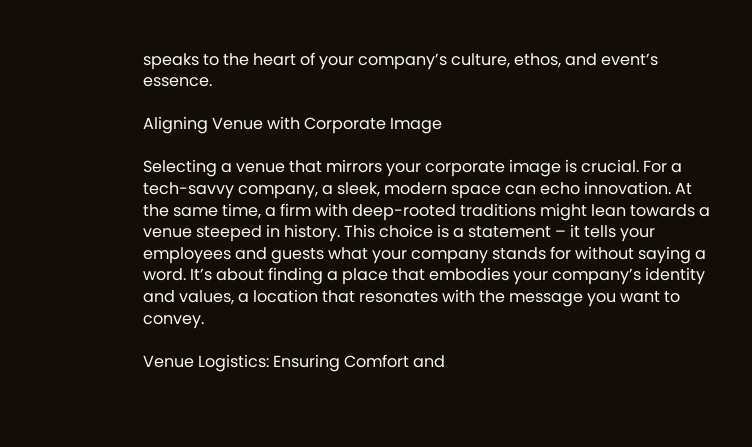speaks to the heart of your company’s culture, ethos, and event’s essence.

Aligning Venue with Corporate Image

Selecting a venue that mirrors your corporate image is crucial. For a tech-savvy company, a sleek, modern space can echo innovation. At the same time, a firm with deep-rooted traditions might lean towards a venue steeped in history. This choice is a statement – it tells your employees and guests what your company stands for without saying a word. It’s about finding a place that embodies your company’s identity and values, a location that resonates with the message you want to convey.

Venue Logistics: Ensuring Comfort and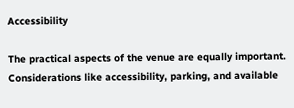Accessibility

The practical aspects of the venue are equally important. Considerations like accessibility, parking, and available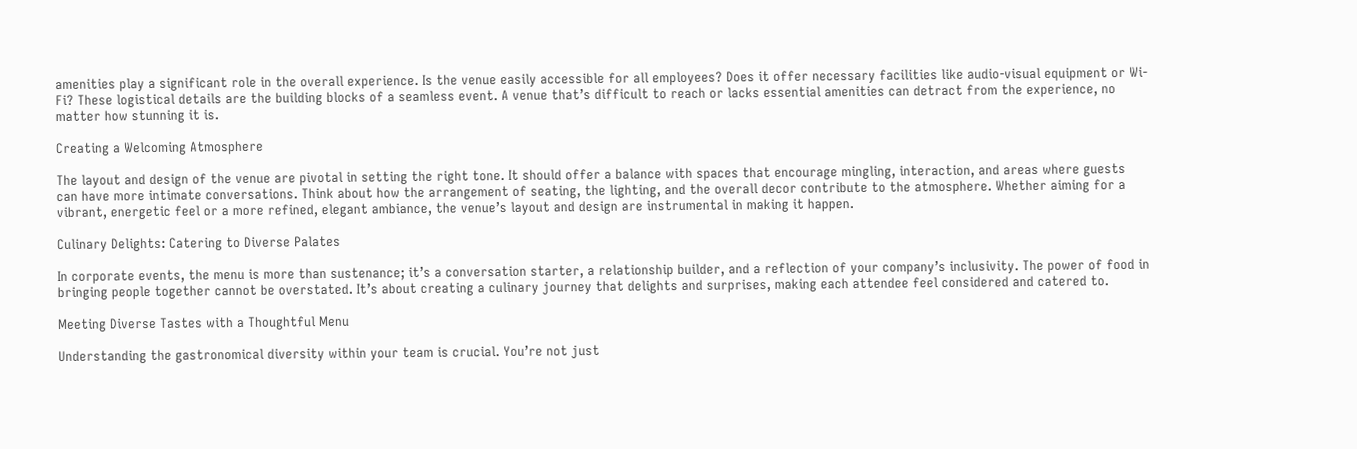amenities play a significant role in the overall experience. Is the venue easily accessible for all employees? Does it offer necessary facilities like audio-visual equipment or Wi-Fi? These logistical details are the building blocks of a seamless event. A venue that’s difficult to reach or lacks essential amenities can detract from the experience, no matter how stunning it is.

Creating a Welcoming Atmosphere

The layout and design of the venue are pivotal in setting the right tone. It should offer a balance with spaces that encourage mingling, interaction, and areas where guests can have more intimate conversations. Think about how the arrangement of seating, the lighting, and the overall decor contribute to the atmosphere. Whether aiming for a vibrant, energetic feel or a more refined, elegant ambiance, the venue’s layout and design are instrumental in making it happen.

Culinary Delights: Catering to Diverse Palates

In corporate events, the menu is more than sustenance; it’s a conversation starter, a relationship builder, and a reflection of your company’s inclusivity. The power of food in bringing people together cannot be overstated. It’s about creating a culinary journey that delights and surprises, making each attendee feel considered and catered to.

Meeting Diverse Tastes with a Thoughtful Menu

Understanding the gastronomical diversity within your team is crucial. You’re not just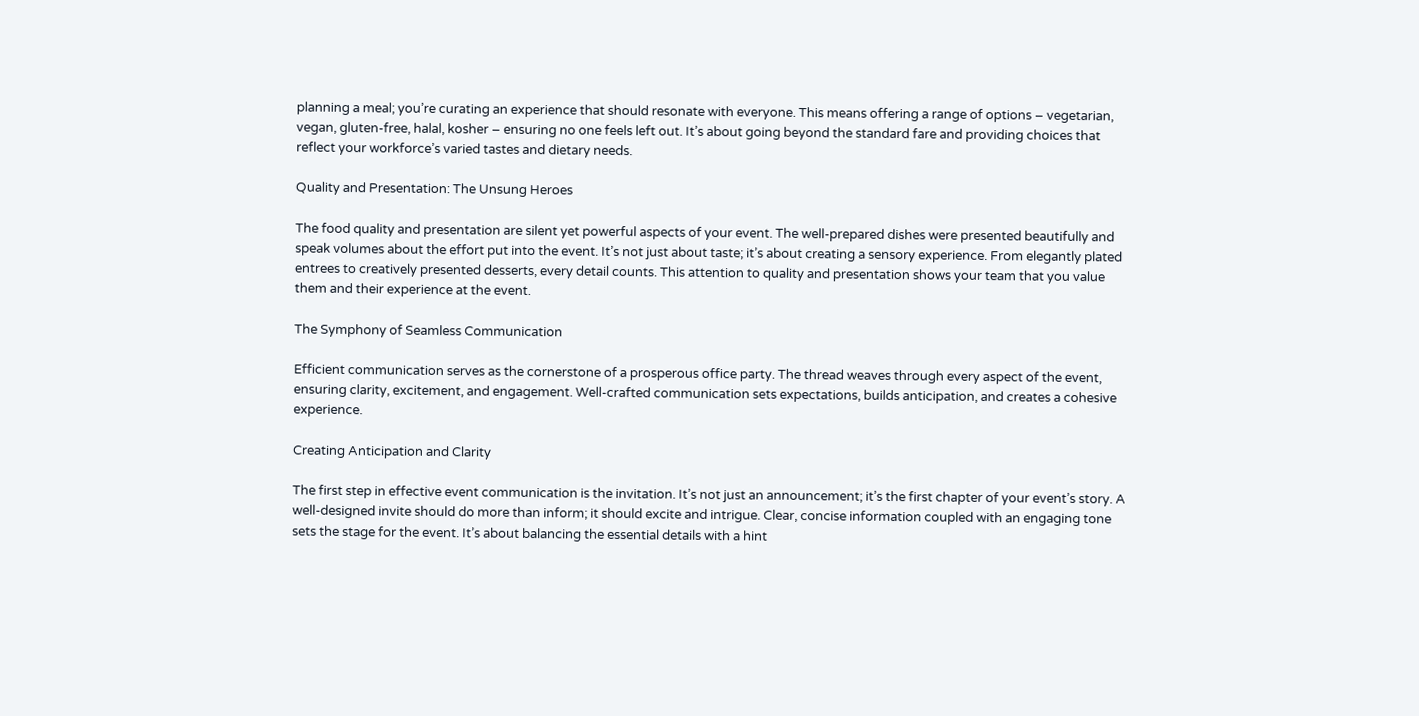planning a meal; you’re curating an experience that should resonate with everyone. This means offering a range of options – vegetarian, vegan, gluten-free, halal, kosher – ensuring no one feels left out. It’s about going beyond the standard fare and providing choices that reflect your workforce’s varied tastes and dietary needs.

Quality and Presentation: The Unsung Heroes

The food quality and presentation are silent yet powerful aspects of your event. The well-prepared dishes were presented beautifully and speak volumes about the effort put into the event. It’s not just about taste; it’s about creating a sensory experience. From elegantly plated entrees to creatively presented desserts, every detail counts. This attention to quality and presentation shows your team that you value them and their experience at the event.

The Symphony of Seamless Communication

Efficient communication serves as the cornerstone of a prosperous office party. The thread weaves through every aspect of the event, ensuring clarity, excitement, and engagement. Well-crafted communication sets expectations, builds anticipation, and creates a cohesive experience.

Creating Anticipation and Clarity

The first step in effective event communication is the invitation. It’s not just an announcement; it’s the first chapter of your event’s story. A well-designed invite should do more than inform; it should excite and intrigue. Clear, concise information coupled with an engaging tone sets the stage for the event. It’s about balancing the essential details with a hint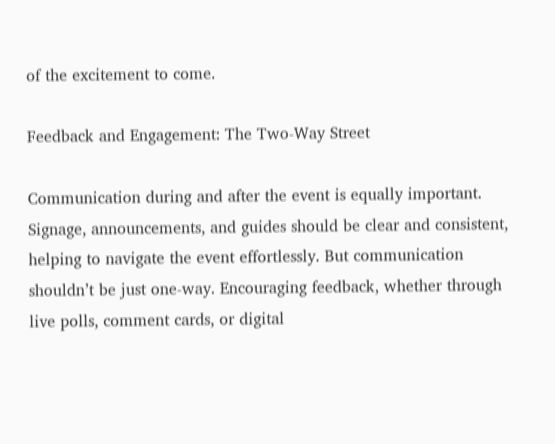of the excitement to come.

Feedback and Engagement: The Two-Way Street

Communication during and after the event is equally important. Signage, announcements, and guides should be clear and consistent, helping to navigate the event effortlessly. But communication shouldn’t be just one-way. Encouraging feedback, whether through live polls, comment cards, or digital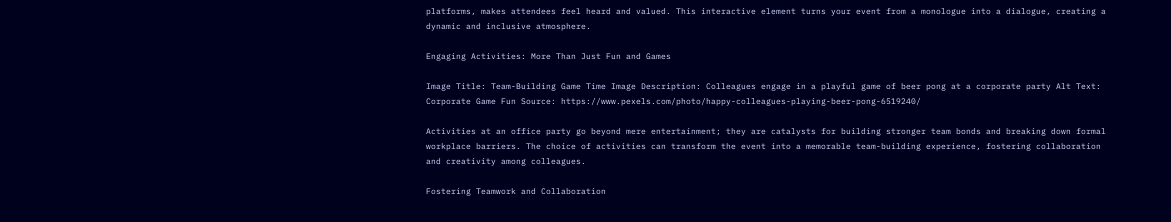platforms, makes attendees feel heard and valued. This interactive element turns your event from a monologue into a dialogue, creating a dynamic and inclusive atmosphere.

Engaging Activities: More Than Just Fun and Games

Image Title: Team-Building Game Time Image Description: Colleagues engage in a playful game of beer pong at a corporate party Alt Text: Corporate Game Fun Source: https://www.pexels.com/photo/happy-colleagues-playing-beer-pong-6519240/

Activities at an office party go beyond mere entertainment; they are catalysts for building stronger team bonds and breaking down formal workplace barriers. The choice of activities can transform the event into a memorable team-building experience, fostering collaboration and creativity among colleagues.

Fostering Teamwork and Collaboration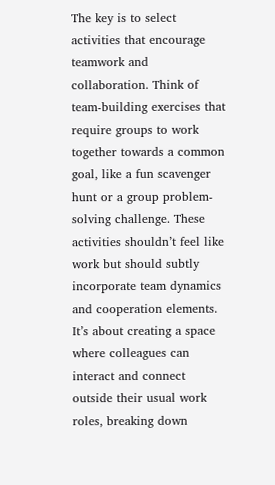The key is to select activities that encourage teamwork and collaboration. Think of team-building exercises that require groups to work together towards a common goal, like a fun scavenger hunt or a group problem-solving challenge. These activities shouldn’t feel like work but should subtly incorporate team dynamics and cooperation elements. It’s about creating a space where colleagues can interact and connect outside their usual work roles, breaking down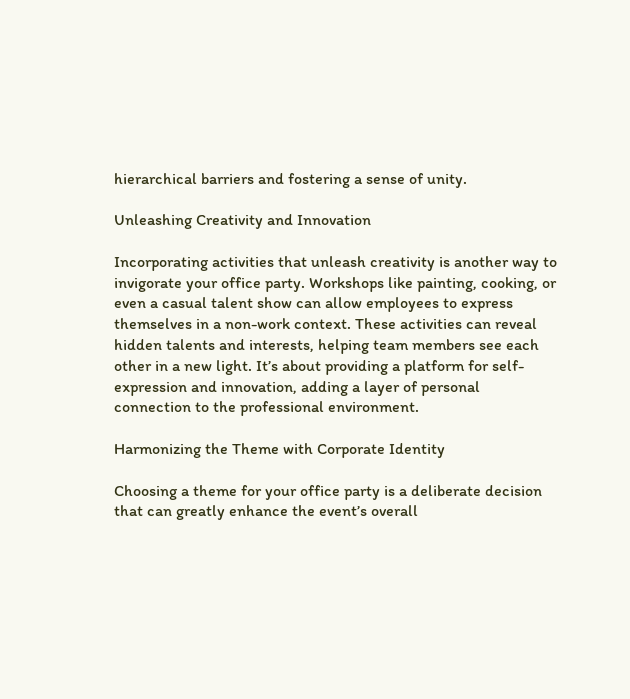hierarchical barriers and fostering a sense of unity.

Unleashing Creativity and Innovation

Incorporating activities that unleash creativity is another way to invigorate your office party. Workshops like painting, cooking, or even a casual talent show can allow employees to express themselves in a non-work context. These activities can reveal hidden talents and interests, helping team members see each other in a new light. It’s about providing a platform for self-expression and innovation, adding a layer of personal connection to the professional environment.

Harmonizing the Theme with Corporate Identity

Choosing a theme for your office party is a deliberate decision that can greatly enhance the event’s overall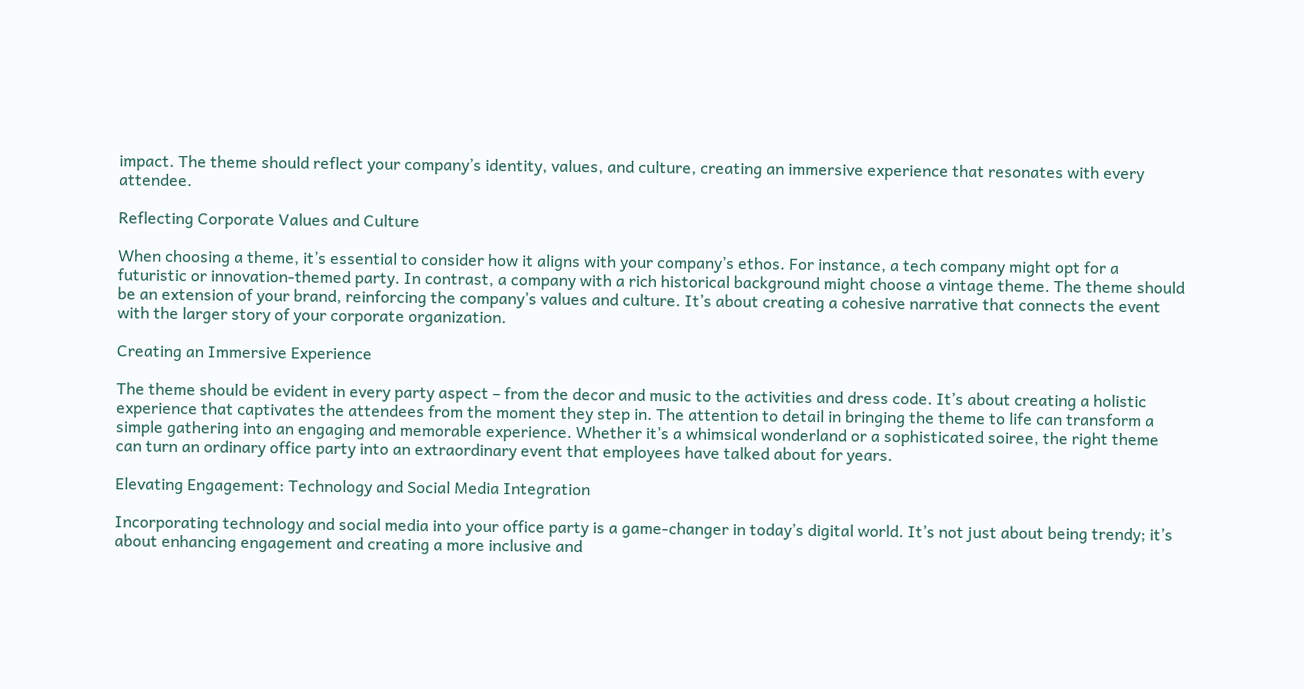impact. The theme should reflect your company’s identity, values, and culture, creating an immersive experience that resonates with every attendee.

Reflecting Corporate Values and Culture

When choosing a theme, it’s essential to consider how it aligns with your company’s ethos. For instance, a tech company might opt for a futuristic or innovation-themed party. In contrast, a company with a rich historical background might choose a vintage theme. The theme should be an extension of your brand, reinforcing the company’s values and culture. It’s about creating a cohesive narrative that connects the event with the larger story of your corporate organization.

Creating an Immersive Experience

The theme should be evident in every party aspect – from the decor and music to the activities and dress code. It’s about creating a holistic experience that captivates the attendees from the moment they step in. The attention to detail in bringing the theme to life can transform a simple gathering into an engaging and memorable experience. Whether it’s a whimsical wonderland or a sophisticated soiree, the right theme can turn an ordinary office party into an extraordinary event that employees have talked about for years.

Elevating Engagement: Technology and Social Media Integration

Incorporating technology and social media into your office party is a game-changer in today’s digital world. It’s not just about being trendy; it’s about enhancing engagement and creating a more inclusive and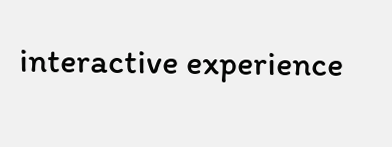interactive experience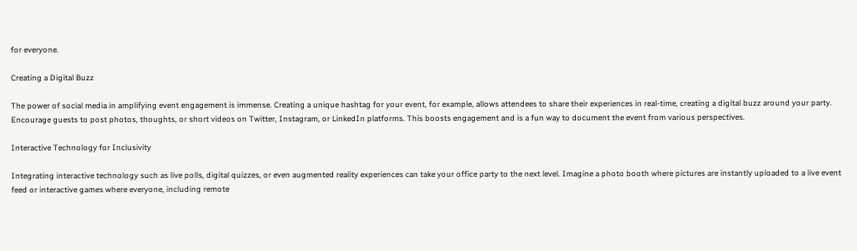for everyone.

Creating a Digital Buzz

The power of social media in amplifying event engagement is immense. Creating a unique hashtag for your event, for example, allows attendees to share their experiences in real-time, creating a digital buzz around your party. Encourage guests to post photos, thoughts, or short videos on Twitter, Instagram, or LinkedIn platforms. This boosts engagement and is a fun way to document the event from various perspectives.

Interactive Technology for Inclusivity

Integrating interactive technology such as live polls, digital quizzes, or even augmented reality experiences can take your office party to the next level. Imagine a photo booth where pictures are instantly uploaded to a live event feed or interactive games where everyone, including remote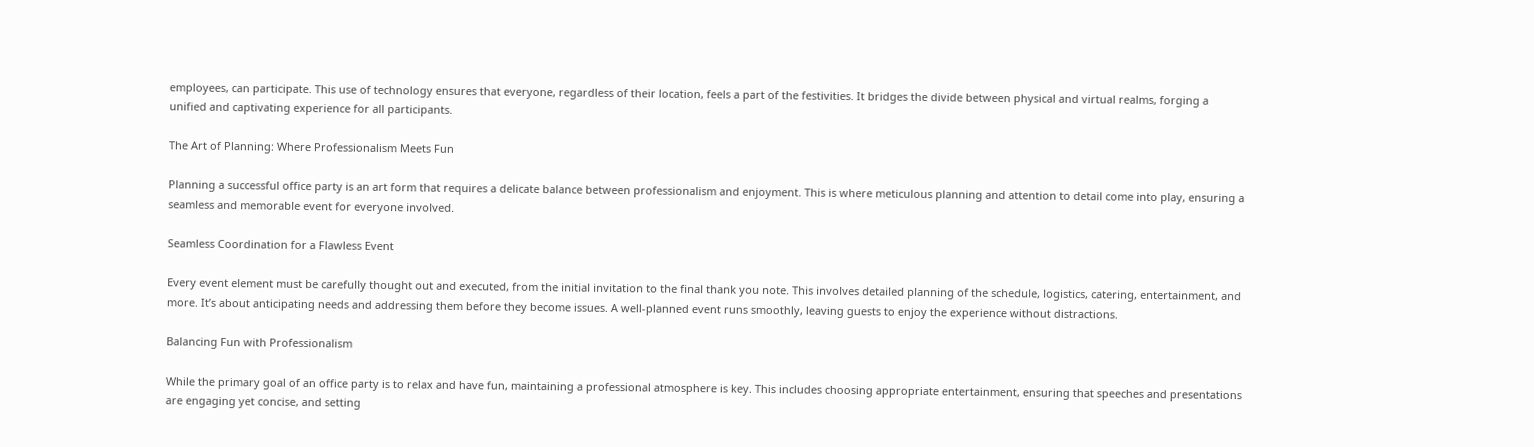employees, can participate. This use of technology ensures that everyone, regardless of their location, feels a part of the festivities. It bridges the divide between physical and virtual realms, forging a unified and captivating experience for all participants.

The Art of Planning: Where Professionalism Meets Fun

Planning a successful office party is an art form that requires a delicate balance between professionalism and enjoyment. This is where meticulous planning and attention to detail come into play, ensuring a seamless and memorable event for everyone involved.

Seamless Coordination for a Flawless Event

Every event element must be carefully thought out and executed, from the initial invitation to the final thank you note. This involves detailed planning of the schedule, logistics, catering, entertainment, and more. It’s about anticipating needs and addressing them before they become issues. A well-planned event runs smoothly, leaving guests to enjoy the experience without distractions.

Balancing Fun with Professionalism

While the primary goal of an office party is to relax and have fun, maintaining a professional atmosphere is key. This includes choosing appropriate entertainment, ensuring that speeches and presentations are engaging yet concise, and setting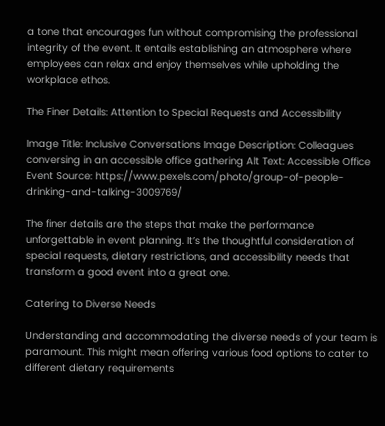a tone that encourages fun without compromising the professional integrity of the event. It entails establishing an atmosphere where employees can relax and enjoy themselves while upholding the workplace ethos.

The Finer Details: Attention to Special Requests and Accessibility

Image Title: Inclusive Conversations Image Description: Colleagues conversing in an accessible office gathering Alt Text: Accessible Office Event Source: https://www.pexels.com/photo/group-of-people-drinking-and-talking-3009769/

The finer details are the steps that make the performance unforgettable in event planning. It’s the thoughtful consideration of special requests, dietary restrictions, and accessibility needs that transform a good event into a great one.

Catering to Diverse Needs

Understanding and accommodating the diverse needs of your team is paramount. This might mean offering various food options to cater to different dietary requirements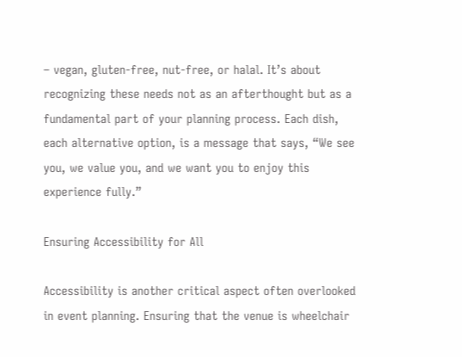– vegan, gluten-free, nut-free, or halal. It’s about recognizing these needs not as an afterthought but as a fundamental part of your planning process. Each dish, each alternative option, is a message that says, “We see you, we value you, and we want you to enjoy this experience fully.”

Ensuring Accessibility for All

Accessibility is another critical aspect often overlooked in event planning. Ensuring that the venue is wheelchair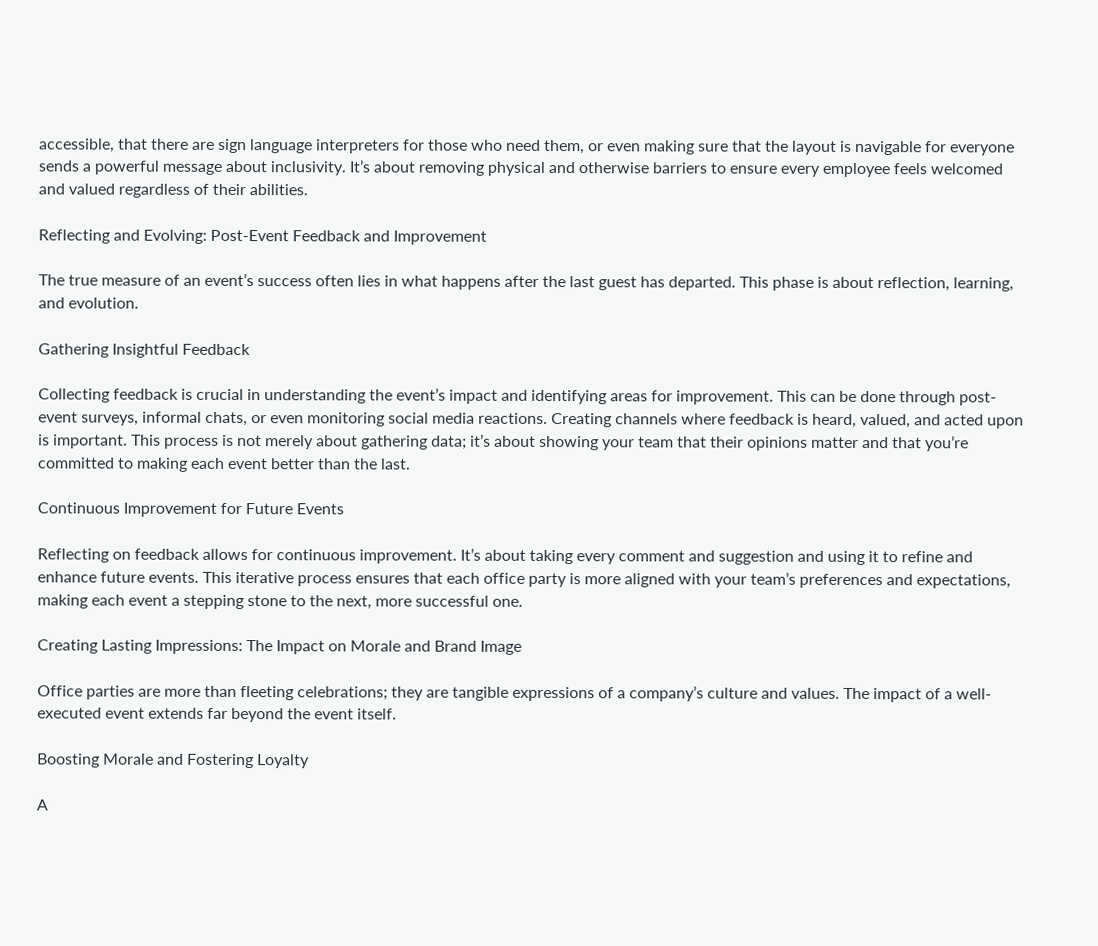accessible, that there are sign language interpreters for those who need them, or even making sure that the layout is navigable for everyone sends a powerful message about inclusivity. It’s about removing physical and otherwise barriers to ensure every employee feels welcomed and valued regardless of their abilities.

Reflecting and Evolving: Post-Event Feedback and Improvement

The true measure of an event’s success often lies in what happens after the last guest has departed. This phase is about reflection, learning, and evolution.

Gathering Insightful Feedback

Collecting feedback is crucial in understanding the event’s impact and identifying areas for improvement. This can be done through post-event surveys, informal chats, or even monitoring social media reactions. Creating channels where feedback is heard, valued, and acted upon is important. This process is not merely about gathering data; it’s about showing your team that their opinions matter and that you’re committed to making each event better than the last.

Continuous Improvement for Future Events

Reflecting on feedback allows for continuous improvement. It’s about taking every comment and suggestion and using it to refine and enhance future events. This iterative process ensures that each office party is more aligned with your team’s preferences and expectations, making each event a stepping stone to the next, more successful one.

Creating Lasting Impressions: The Impact on Morale and Brand Image

Office parties are more than fleeting celebrations; they are tangible expressions of a company’s culture and values. The impact of a well-executed event extends far beyond the event itself.

Boosting Morale and Fostering Loyalty

A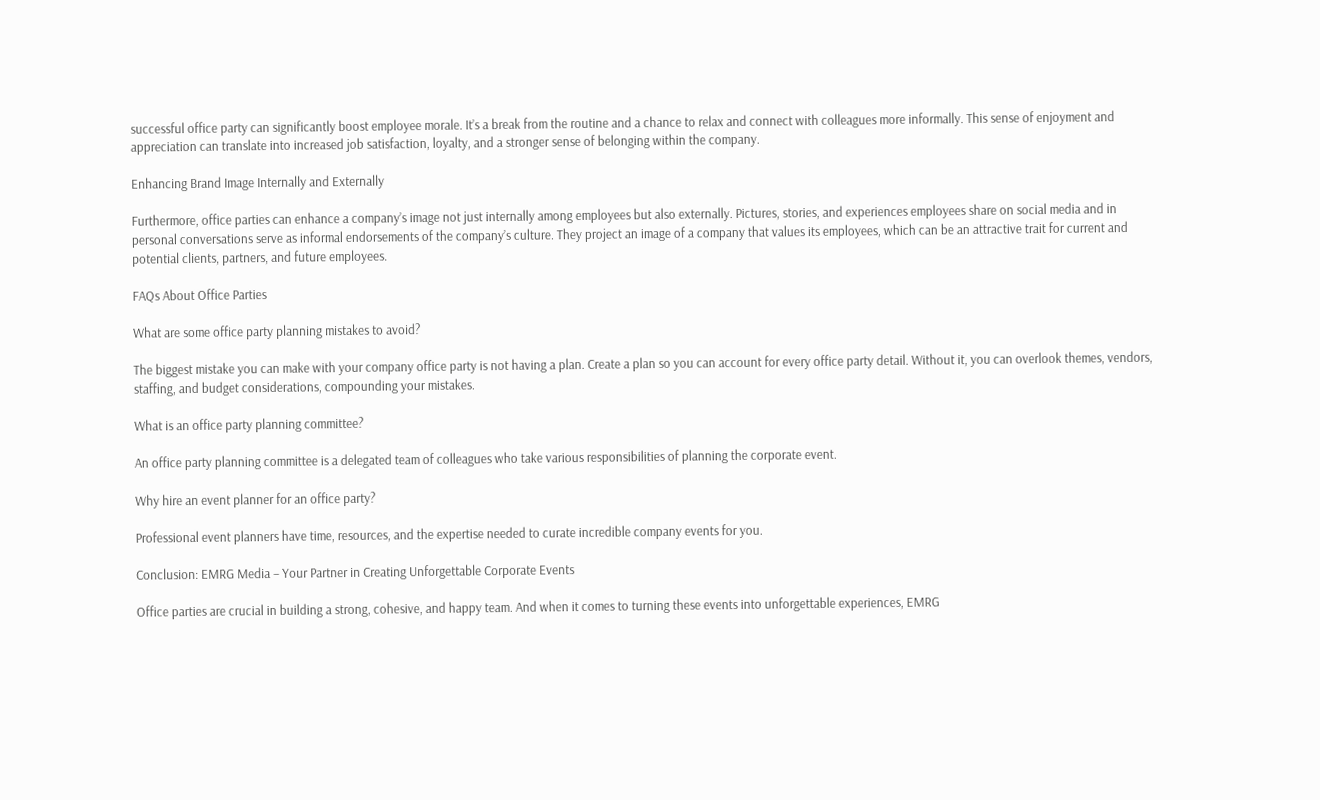successful office party can significantly boost employee morale. It’s a break from the routine and a chance to relax and connect with colleagues more informally. This sense of enjoyment and appreciation can translate into increased job satisfaction, loyalty, and a stronger sense of belonging within the company.

Enhancing Brand Image Internally and Externally

Furthermore, office parties can enhance a company’s image not just internally among employees but also externally. Pictures, stories, and experiences employees share on social media and in personal conversations serve as informal endorsements of the company’s culture. They project an image of a company that values its employees, which can be an attractive trait for current and potential clients, partners, and future employees.

FAQs About Office Parties

What are some office party planning mistakes to avoid?

The biggest mistake you can make with your company office party is not having a plan. Create a plan so you can account for every office party detail. Without it, you can overlook themes, vendors, staffing, and budget considerations, compounding your mistakes.

What is an office party planning committee?

An office party planning committee is a delegated team of colleagues who take various responsibilities of planning the corporate event.

Why hire an event planner for an office party?

Professional event planners have time, resources, and the expertise needed to curate incredible company events for you.

Conclusion: EMRG Media – Your Partner in Creating Unforgettable Corporate Events

Office parties are crucial in building a strong, cohesive, and happy team. And when it comes to turning these events into unforgettable experiences, EMRG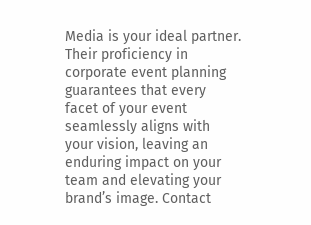Media is your ideal partner. Their proficiency in corporate event planning guarantees that every facet of your event seamlessly aligns with your vision, leaving an enduring impact on your team and elevating your brand’s image. Contact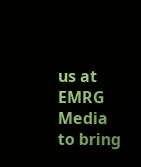us at EMRG Media to bring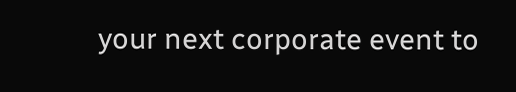your next corporate event to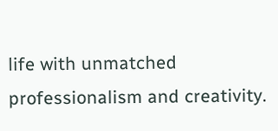life with unmatched professionalism and creativity.